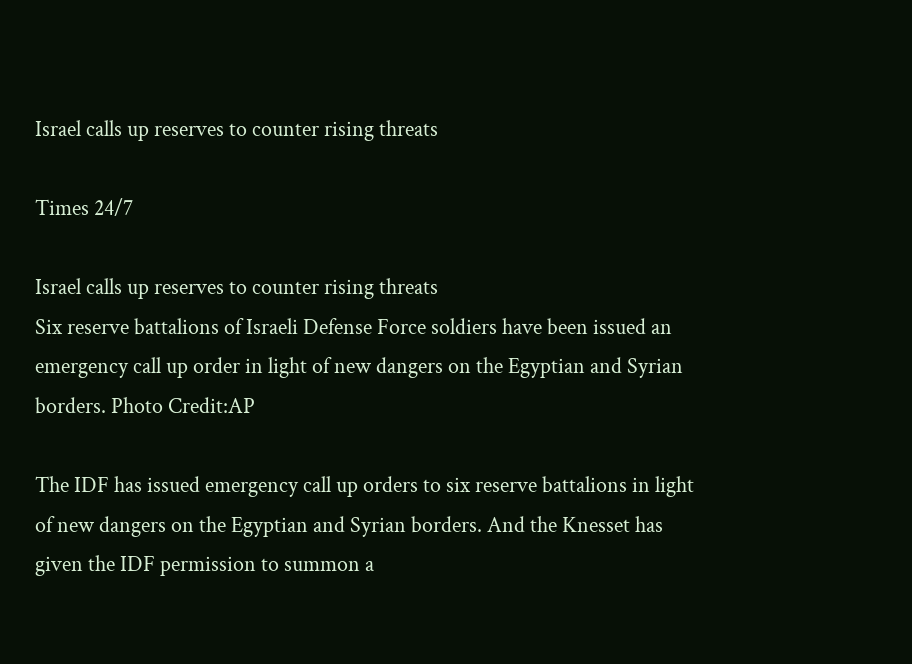Israel calls up reserves to counter rising threats

Times 24/7

Israel calls up reserves to counter rising threats
Six reserve battalions of Israeli Defense Force soldiers have been issued an emergency call up order in light of new dangers on the Egyptian and Syrian borders. Photo Credit:AP

The IDF has issued emergency call up orders to six reserve battalions in light of new dangers on the Egyptian and Syrian borders. And the Knesset has given the IDF permission to summon a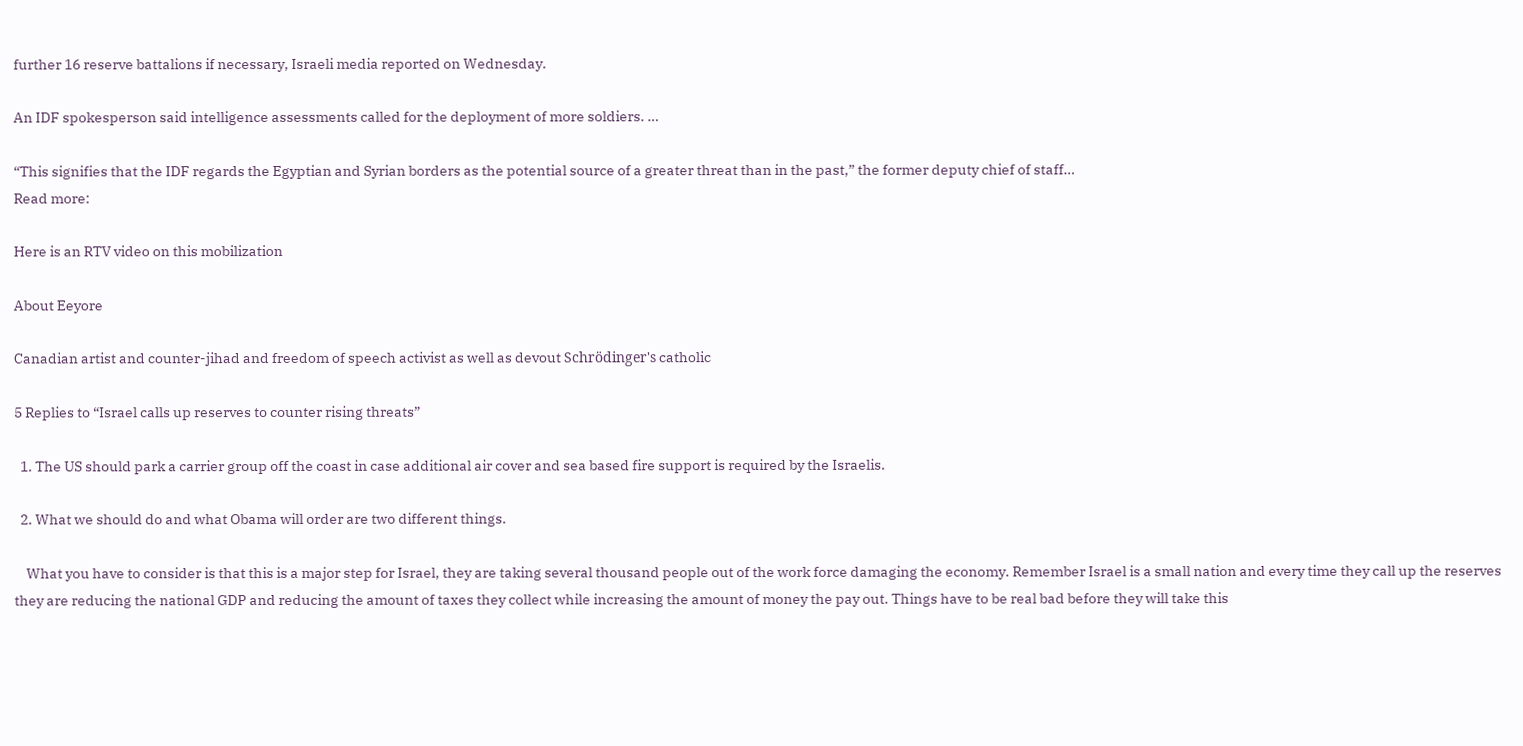further 16 reserve battalions if necessary, Israeli media reported on Wednesday.

An IDF spokesperson said intelligence assessments called for the deployment of more soldiers. …

“This signifies that the IDF regards the Egyptian and Syrian borders as the potential source of a greater threat than in the past,” the former deputy chief of staff…
Read more:

Here is an RTV video on this mobilization

About Eeyore

Canadian artist and counter-jihad and freedom of speech activist as well as devout Schrödinger's catholic

5 Replies to “Israel calls up reserves to counter rising threats”

  1. The US should park a carrier group off the coast in case additional air cover and sea based fire support is required by the Israelis.

  2. What we should do and what Obama will order are two different things.

    What you have to consider is that this is a major step for Israel, they are taking several thousand people out of the work force damaging the economy. Remember Israel is a small nation and every time they call up the reserves they are reducing the national GDP and reducing the amount of taxes they collect while increasing the amount of money the pay out. Things have to be real bad before they will take this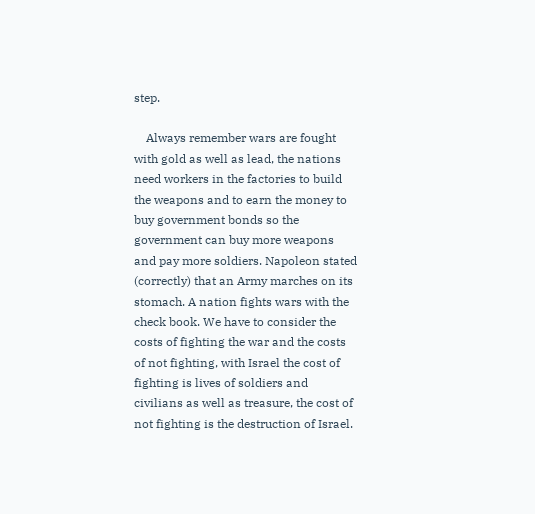step.

    Always remember wars are fought with gold as well as lead, the nations need workers in the factories to build the weapons and to earn the money to buy government bonds so the government can buy more weapons and pay more soldiers. Napoleon stated (correctly) that an Army marches on its stomach. A nation fights wars with the check book. We have to consider the costs of fighting the war and the costs of not fighting, with Israel the cost of fighting is lives of soldiers and civilians as well as treasure, the cost of not fighting is the destruction of Israel.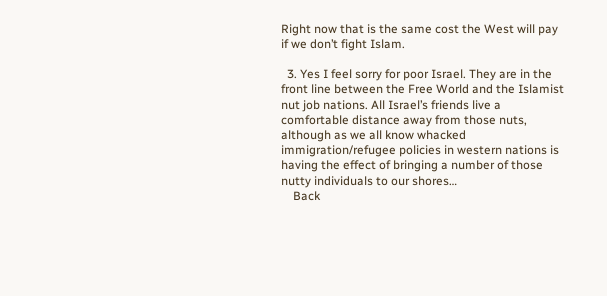Right now that is the same cost the West will pay if we don’t fight Islam.

  3. Yes I feel sorry for poor Israel. They are in the front line between the Free World and the Islamist nut job nations. All Israel’s friends live a comfortable distance away from those nuts, although as we all know whacked immigration/refugee policies in western nations is having the effect of bringing a number of those nutty individuals to our shores…
    Back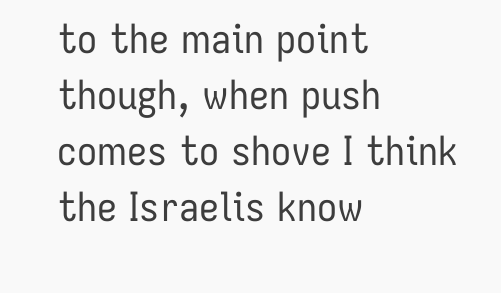to the main point though, when push comes to shove I think the Israelis know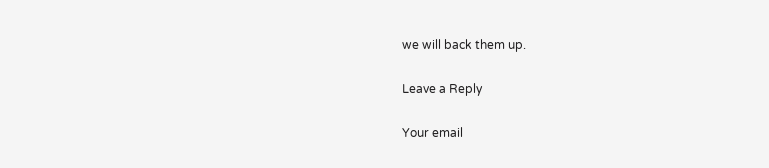we will back them up.

Leave a Reply

Your email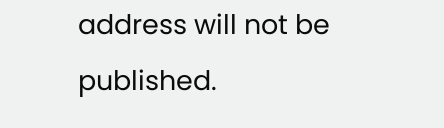address will not be published.